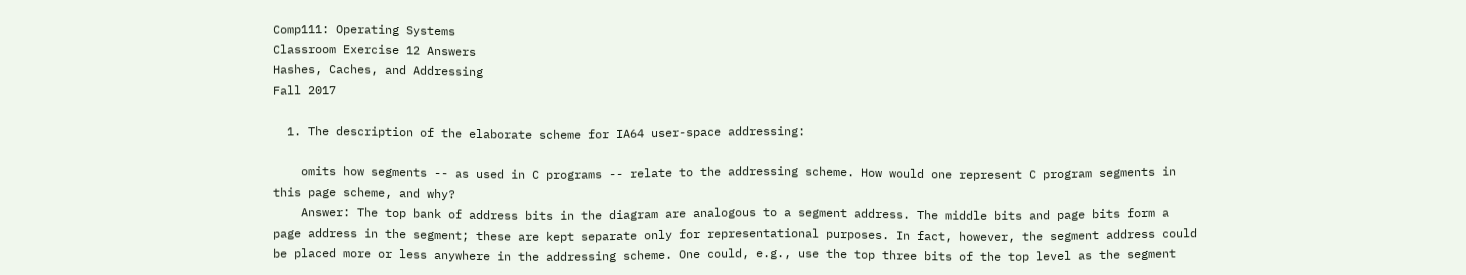Comp111: Operating Systems
Classroom Exercise 12 Answers
Hashes, Caches, and Addressing
Fall 2017

  1. The description of the elaborate scheme for IA64 user-space addressing:

    omits how segments -- as used in C programs -- relate to the addressing scheme. How would one represent C program segments in this page scheme, and why?
    Answer: The top bank of address bits in the diagram are analogous to a segment address. The middle bits and page bits form a page address in the segment; these are kept separate only for representational purposes. In fact, however, the segment address could be placed more or less anywhere in the addressing scheme. One could, e.g., use the top three bits of the top level as the segment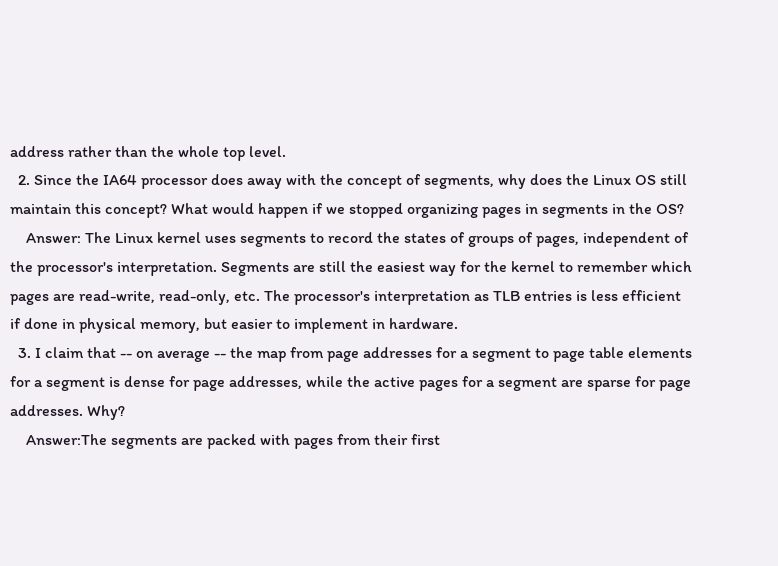address rather than the whole top level.
  2. Since the IA64 processor does away with the concept of segments, why does the Linux OS still maintain this concept? What would happen if we stopped organizing pages in segments in the OS?
    Answer: The Linux kernel uses segments to record the states of groups of pages, independent of the processor's interpretation. Segments are still the easiest way for the kernel to remember which pages are read-write, read-only, etc. The processor's interpretation as TLB entries is less efficient if done in physical memory, but easier to implement in hardware.
  3. I claim that -- on average -- the map from page addresses for a segment to page table elements for a segment is dense for page addresses, while the active pages for a segment are sparse for page addresses. Why?
    Answer:The segments are packed with pages from their first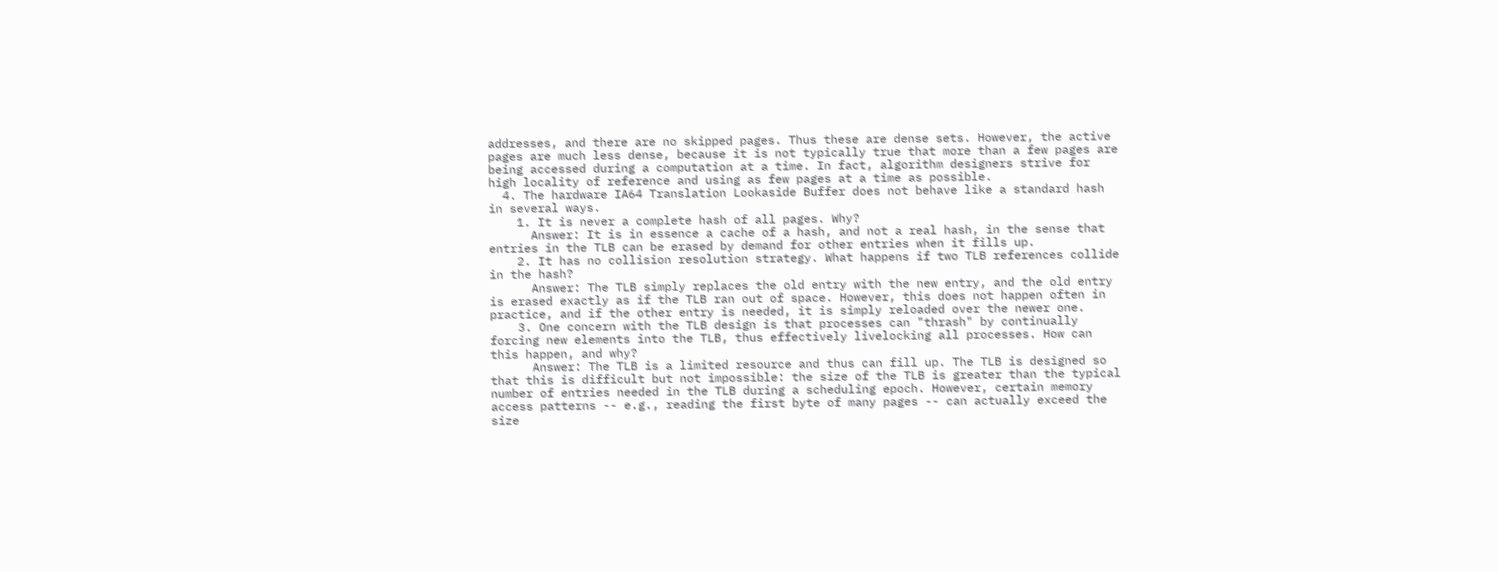addresses, and there are no skipped pages. Thus these are dense sets. However, the active pages are much less dense, because it is not typically true that more than a few pages are being accessed during a computation at a time. In fact, algorithm designers strive for high locality of reference and using as few pages at a time as possible.
  4. The hardware IA64 Translation Lookaside Buffer does not behave like a standard hash in several ways.
    1. It is never a complete hash of all pages. Why?
      Answer: It is in essence a cache of a hash, and not a real hash, in the sense that entries in the TLB can be erased by demand for other entries when it fills up.
    2. It has no collision resolution strategy. What happens if two TLB references collide in the hash?
      Answer: The TLB simply replaces the old entry with the new entry, and the old entry is erased exactly as if the TLB ran out of space. However, this does not happen often in practice, and if the other entry is needed, it is simply reloaded over the newer one.
    3. One concern with the TLB design is that processes can "thrash" by continually forcing new elements into the TLB, thus effectively livelocking all processes. How can this happen, and why?
      Answer: The TLB is a limited resource and thus can fill up. The TLB is designed so that this is difficult but not impossible: the size of the TLB is greater than the typical number of entries needed in the TLB during a scheduling epoch. However, certain memory access patterns -- e.g., reading the first byte of many pages -- can actually exceed the size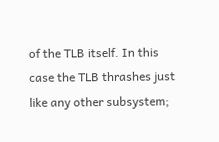of the TLB itself. In this case the TLB thrashes just like any other subsystem;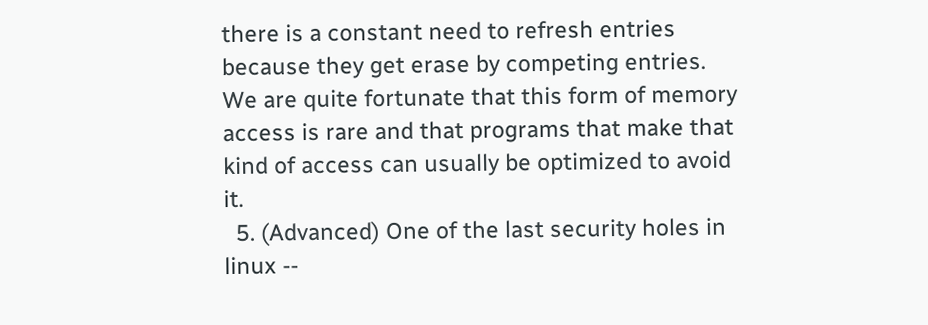there is a constant need to refresh entries because they get erase by competing entries. We are quite fortunate that this form of memory access is rare and that programs that make that kind of access can usually be optimized to avoid it.
  5. (Advanced) One of the last security holes in linux --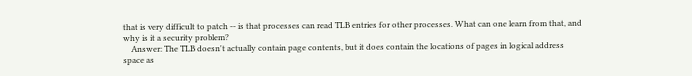that is very difficult to patch -- is that processes can read TLB entries for other processes. What can one learn from that, and why is it a security problem?
    Answer: The TLB doesn't actually contain page contents, but it does contain the locations of pages in logical address space as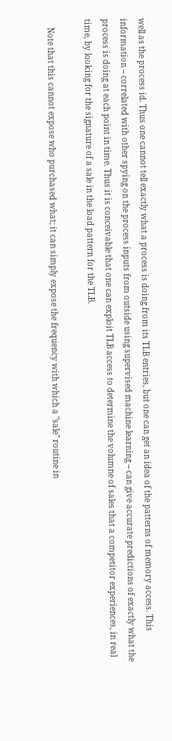well as the process id. Thus one cannot tell exactly what a process is doing from its TLB entries, but one can get an idea of the patterns of memory access. This information -- correlated with other spying on the process inputs from outside using supervised machine learning -- can give accurate predictions of exactly what the process is doing at each point in time. Thus it is conceivable that one can exploit TLB access to determine the volumne of sales that a competitor experiences, in real time, by looking for the signature of a sale in the load pattern for the TLB.

    Note that this cannot expose who purchased what; it can simply expose the frequency with which a "sale" routine in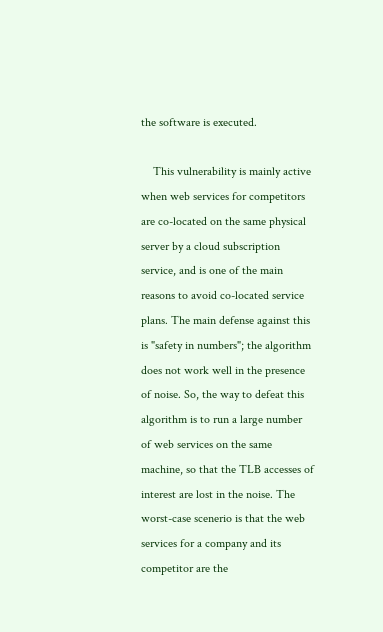the software is executed.

    This vulnerability is mainly active when web services for competitors are co-located on the same physical server by a cloud subscription service, and is one of the main reasons to avoid co-located service plans. The main defense against this is "safety in numbers"; the algorithm does not work well in the presence of noise. So, the way to defeat this algorithm is to run a large number of web services on the same machine, so that the TLB accesses of interest are lost in the noise. The worst-case scenerio is that the web services for a company and its competitor are the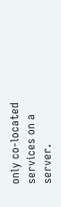only co-located services on a server.